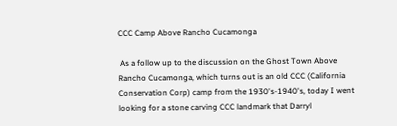CCC Camp Above Rancho Cucamonga

 As a follow up to the discussion on the Ghost Town Above Rancho Cucamonga, which turns out is an old CCC (California Conservation Corp) camp from the 1930's-1940's, today I went looking for a stone carving CCC landmark that Darryl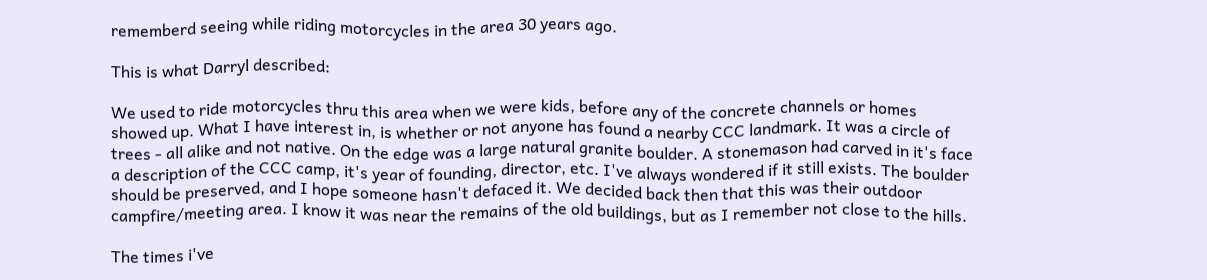rememberd seeing while riding motorcycles in the area 30 years ago.

This is what Darryl described:

We used to ride motorcycles thru this area when we were kids, before any of the concrete channels or homes showed up. What I have interest in, is whether or not anyone has found a nearby CCC landmark. It was a circle of trees - all alike and not native. On the edge was a large natural granite boulder. A stonemason had carved in it's face a description of the CCC camp, it's year of founding, director, etc. I've always wondered if it still exists. The boulder should be preserved, and I hope someone hasn't defaced it. We decided back then that this was their outdoor campfire/meeting area. I know it was near the remains of the old buildings, but as I remember not close to the hills.

The times i've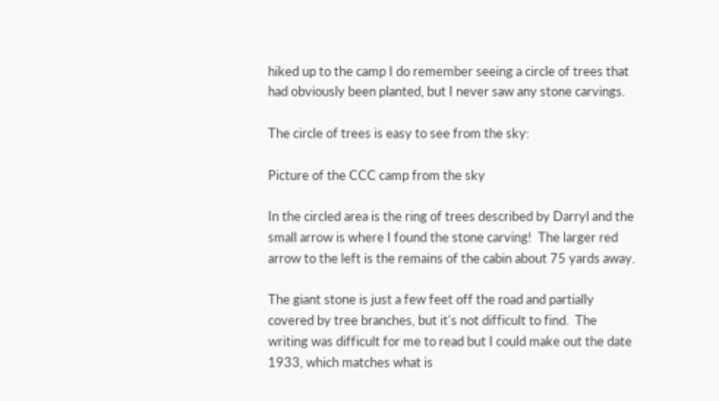hiked up to the camp I do remember seeing a circle of trees that had obviously been planted, but I never saw any stone carvings.

The circle of trees is easy to see from the sky:

Picture of the CCC camp from the sky

In the circled area is the ring of trees described by Darryl and the small arrow is where I found the stone carving!  The larger red arrow to the left is the remains of the cabin about 75 yards away.

The giant stone is just a few feet off the road and partially covered by tree branches, but it's not difficult to find.  The writing was difficult for me to read but I could make out the date 1933, which matches what is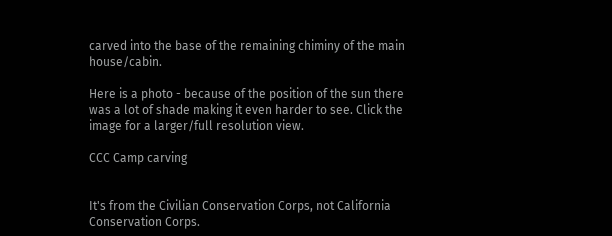carved into the base of the remaining chiminy of the main house/cabin.

Here is a photo - because of the position of the sun there was a lot of shade making it even harder to see. Click the image for a larger/full resolution view.

CCC Camp carving


It's from the Civilian Conservation Corps, not California Conservation Corps.